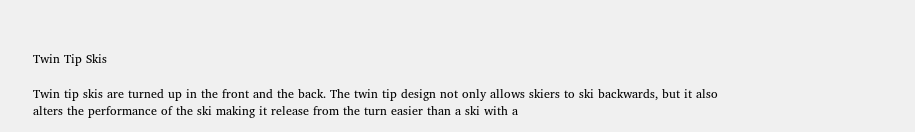Twin Tip Skis

Twin tip skis are turned up in the front and the back. The twin tip design not only allows skiers to ski backwards, but it also alters the performance of the ski making it release from the turn easier than a ski with a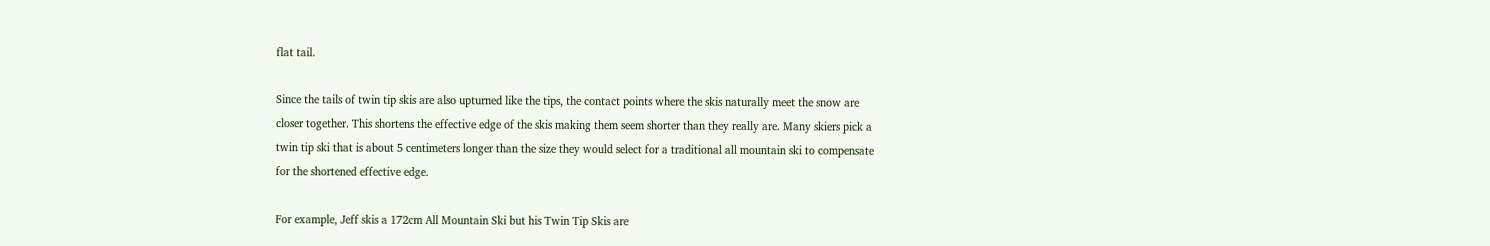flat tail.

Since the tails of twin tip skis are also upturned like the tips, the contact points where the skis naturally meet the snow are closer together. This shortens the effective edge of the skis making them seem shorter than they really are. Many skiers pick a twin tip ski that is about 5 centimeters longer than the size they would select for a traditional all mountain ski to compensate for the shortened effective edge.

For example, Jeff skis a 172cm All Mountain Ski but his Twin Tip Skis are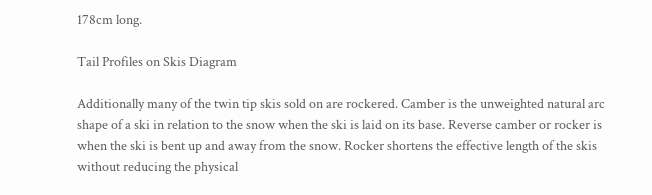178cm long.

Tail Profiles on Skis Diagram

Additionally many of the twin tip skis sold on are rockered. Camber is the unweighted natural arc shape of a ski in relation to the snow when the ski is laid on its base. Reverse camber or rocker is when the ski is bent up and away from the snow. Rocker shortens the effective length of the skis without reducing the physical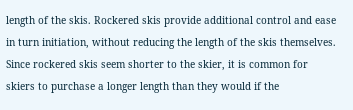length of the skis. Rockered skis provide additional control and ease in turn initiation, without reducing the length of the skis themselves. Since rockered skis seem shorter to the skier, it is common for skiers to purchase a longer length than they would if the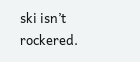ski isn’t rockered.